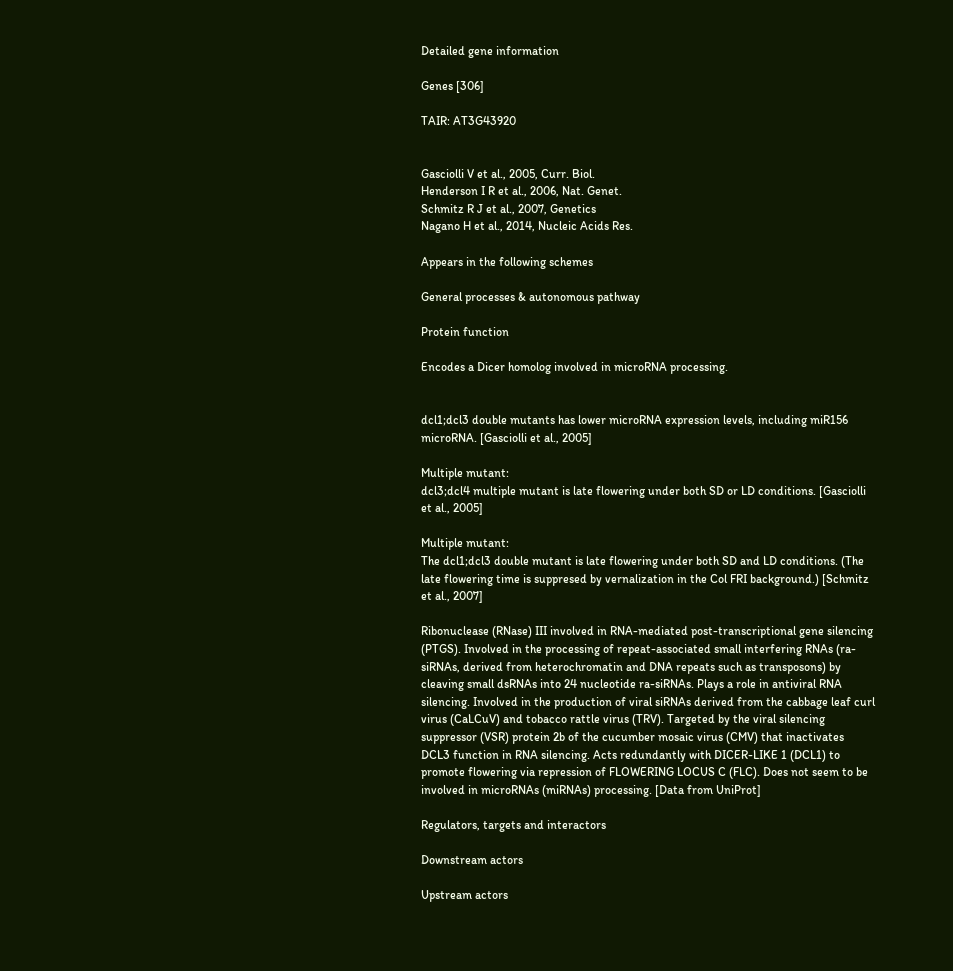Detailed gene information

Genes [306]

TAIR: AT3G43920


Gasciolli V et al., 2005, Curr. Biol.
Henderson I R et al., 2006, Nat. Genet.
Schmitz R J et al., 2007, Genetics
Nagano H et al., 2014, Nucleic Acids Res.

Appears in the following schemes

General processes & autonomous pathway

Protein function

Encodes a Dicer homolog involved in microRNA processing.


dcl1;dcl3 double mutants has lower microRNA expression levels, including miR156 microRNA. [Gasciolli et al., 2005]

Multiple mutant:
dcl3;dcl4 multiple mutant is late flowering under both SD or LD conditions. [Gasciolli et al., 2005]

Multiple mutant:
The dcl1;dcl3 double mutant is late flowering under both SD and LD conditions. (The late flowering time is suppresed by vernalization in the Col FRI background.) [Schmitz et al., 2007]

Ribonuclease (RNase) III involved in RNA-mediated post-transcriptional gene silencing (PTGS). Involved in the processing of repeat-associated small interfering RNAs (ra-siRNAs, derived from heterochromatin and DNA repeats such as transposons) by cleaving small dsRNAs into 24 nucleotide ra-siRNAs. Plays a role in antiviral RNA silencing. Involved in the production of viral siRNAs derived from the cabbage leaf curl virus (CaLCuV) and tobacco rattle virus (TRV). Targeted by the viral silencing suppressor (VSR) protein 2b of the cucumber mosaic virus (CMV) that inactivates DCL3 function in RNA silencing. Acts redundantly with DICER-LIKE 1 (DCL1) to promote flowering via repression of FLOWERING LOCUS C (FLC). Does not seem to be involved in microRNAs (miRNAs) processing. [Data from UniProt]

Regulators, targets and interactors

Downstream actors

Upstream actors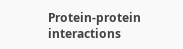Protein-protein interactions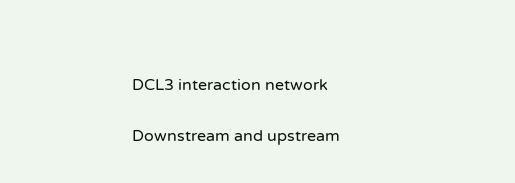DCL3 interaction network

Downstream and upstream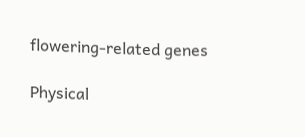flowering-related genes

Physical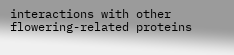interactions with other flowering-related proteins